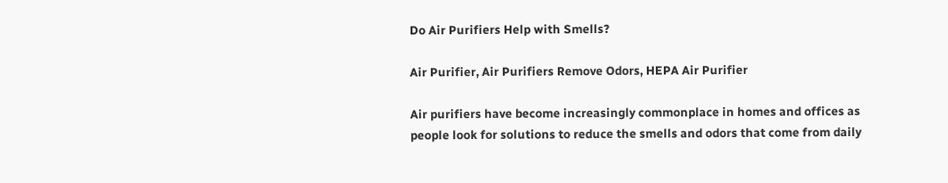Do Air Purifiers Help with Smells?

Air Purifier, Air Purifiers Remove Odors, HEPA Air Purifier

Air purifiers have become increasingly commonplace in homes and offices as people look for solutions to reduce the smells and odors that come from daily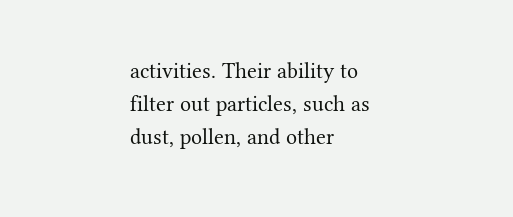activities. Their ability to filter out particles, such as dust, pollen, and other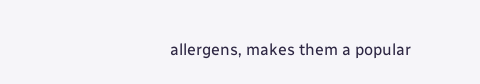allergens, makes them a popular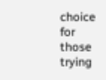choice for those trying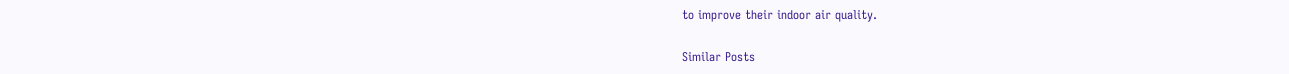to improve their indoor air quality.

Similar Posts